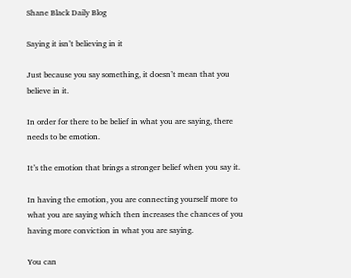Shane Black Daily Blog

Saying it isn’t believing in it

Just because you say something, it doesn’t mean that you believe in it.

In order for there to be belief in what you are saying, there needs to be emotion.

It’s the emotion that brings a stronger belief when you say it.

In having the emotion, you are connecting yourself more to what you are saying which then increases the chances of you having more conviction in what you are saying.

You can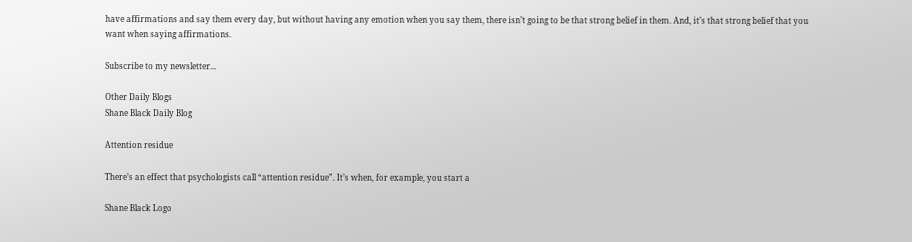have affirmations and say them every day, but without having any emotion when you say them, there isn’t going to be that strong belief in them. And, it’s that strong belief that you want when saying affirmations.

Subscribe to my newsletter...

Other Daily Blogs
Shane Black Daily Blog

Attention residue

There’s an effect that psychologists call “attention residue”. It’s when, for example, you start a

Shane Black Logo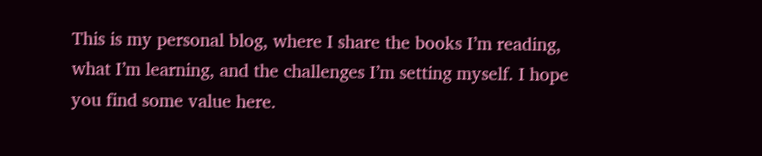This is my personal blog, where I share the books I’m reading, what I’m learning, and the challenges I’m setting myself. I hope you find some value here.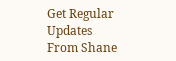Get Regular Updates From Shane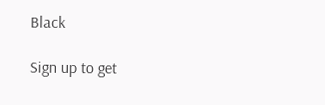Black

Sign up to get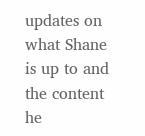updates on what Shane is up to and the content he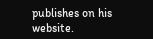publishes on his website.